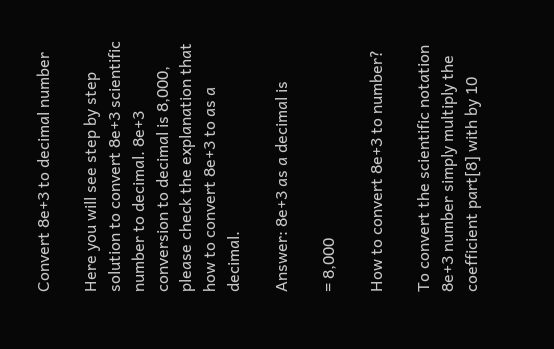Convert 8e+3 to decimal number

Here you will see step by step solution to convert 8e+3 scientific number to decimal. 8e+3 conversion to decimal is 8,000, please check the explanation that how to convert 8e+3 to as a decimal.

Answer: 8e+3 as a decimal is

= 8,000

How to convert 8e+3 to number?

To convert the scientific notation 8e+3 number simply multiply the coefficient part[8] with by 10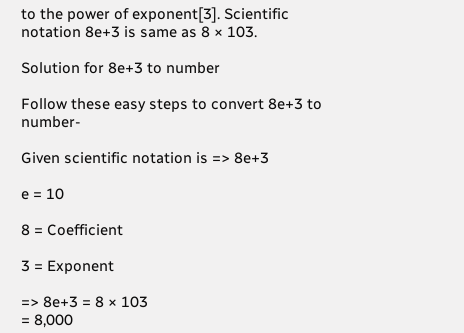to the power of exponent[3]. Scientific notation 8e+3 is same as 8 × 103.

Solution for 8e+3 to number

Follow these easy steps to convert 8e+3 to number-

Given scientific notation is => 8e+3

e = 10

8 = Coefficient

3 = Exponent

=> 8e+3 = 8 × 103
= 8,000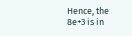Hence, the 8e+3 is in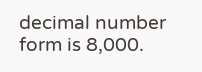decimal number form is 8,000.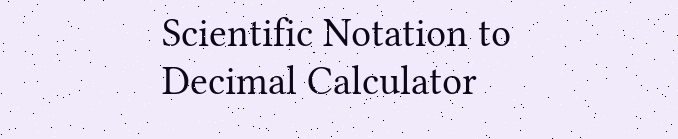Scientific Notation to Decimal Calculator